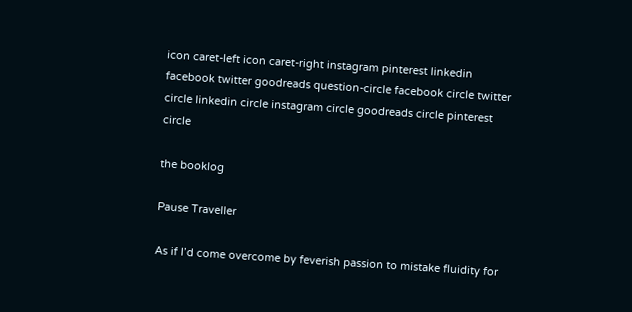icon caret-left icon caret-right instagram pinterest linkedin facebook twitter goodreads question-circle facebook circle twitter circle linkedin circle instagram circle goodreads circle pinterest circle

the booklog

Pause Traveller

As if I’d come overcome by feverish passion to mistake fluidity for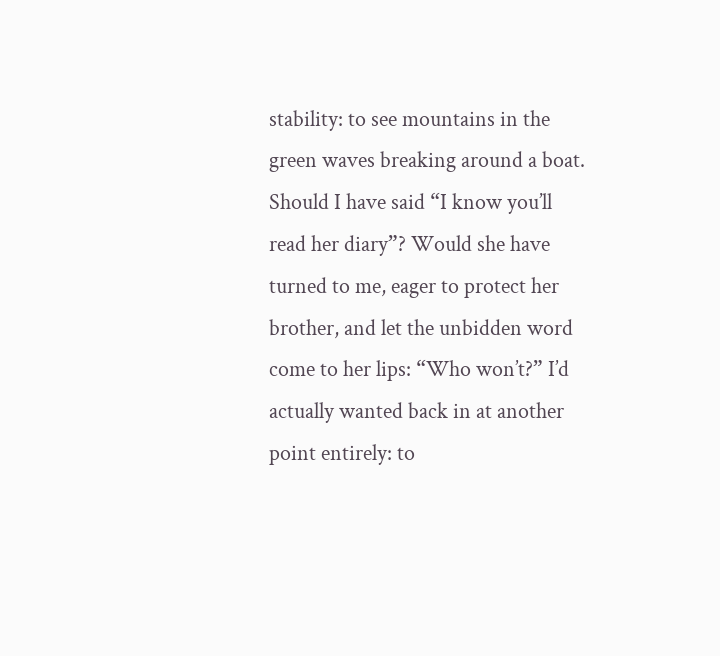stability: to see mountains in the green waves breaking around a boat. Should I have said “I know you’ll read her diary”? Would she have turned to me, eager to protect her brother, and let the unbidden word come to her lips: “Who won’t?” I’d actually wanted back in at another point entirely: to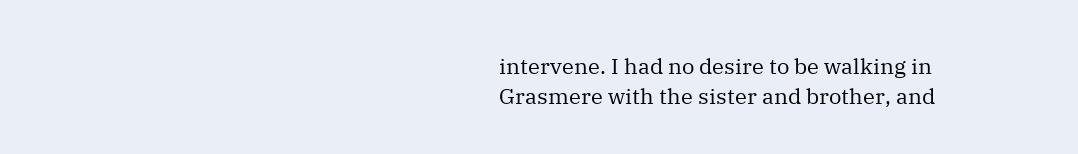intervene. I had no desire to be walking in Grasmere with the sister and brother, and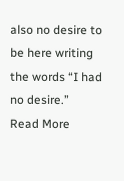also no desire to be here writing the words “I had no desire.”  Read More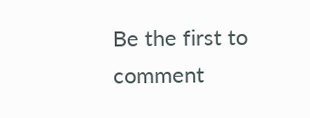Be the first to comment